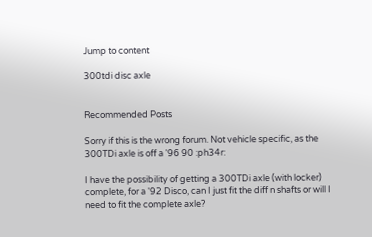Jump to content

300tdi disc axle


Recommended Posts

Sorry if this is the wrong forum. Not vehicle specific, as the 300TDi axle is off a '96 90 :ph34r:

I have the possibility of getting a 300TDi axle (with locker) complete, for a '92 Disco, can I just fit the diff n shafts or will I need to fit the complete axle?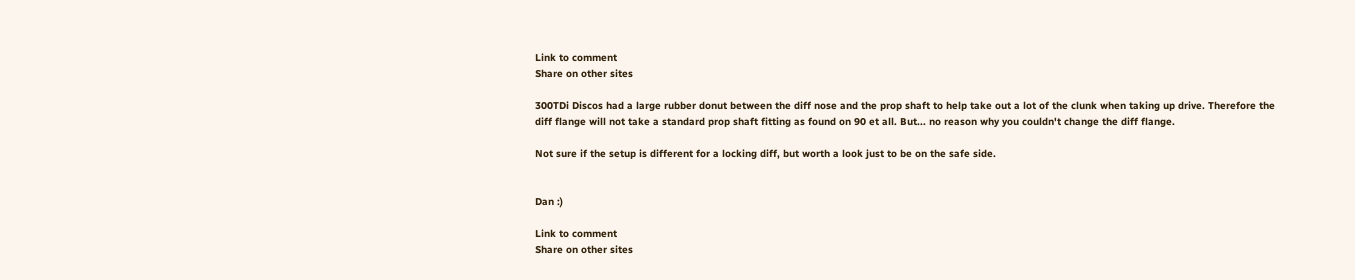Link to comment
Share on other sites

300TDi Discos had a large rubber donut between the diff nose and the prop shaft to help take out a lot of the clunk when taking up drive. Therefore the diff flange will not take a standard prop shaft fitting as found on 90 et all. But... no reason why you couldn't change the diff flange.

Not sure if the setup is different for a locking diff, but worth a look just to be on the safe side.


Dan :)

Link to comment
Share on other sites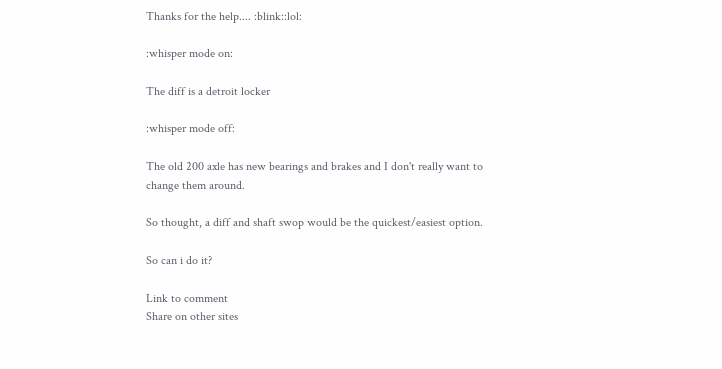Thanks for the help.... :blink::lol:

:whisper mode on:

The diff is a detroit locker

:whisper mode off:

The old 200 axle has new bearings and brakes and I don't really want to change them around.

So thought, a diff and shaft swop would be the quickest/easiest option.

So can i do it?

Link to comment
Share on other sites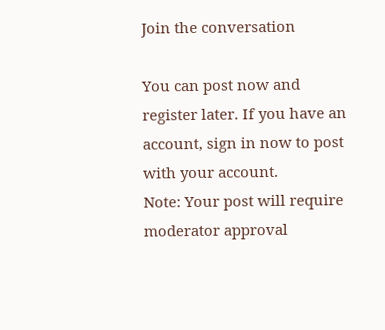Join the conversation

You can post now and register later. If you have an account, sign in now to post with your account.
Note: Your post will require moderator approval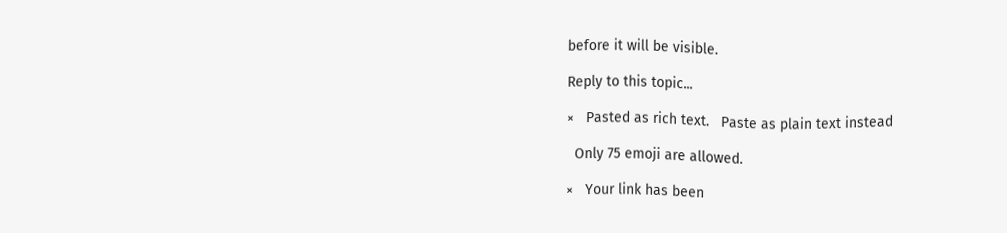before it will be visible.

Reply to this topic...

×   Pasted as rich text.   Paste as plain text instead

  Only 75 emoji are allowed.

×   Your link has been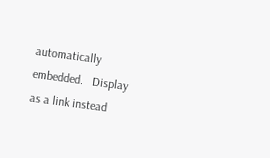automatically embedded.   Display as a link instead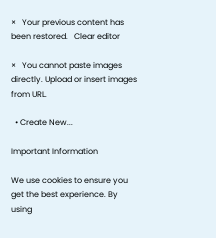×   Your previous content has been restored.   Clear editor

×   You cannot paste images directly. Upload or insert images from URL.

  • Create New...

Important Information

We use cookies to ensure you get the best experience. By using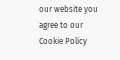our website you agree to our Cookie Policy